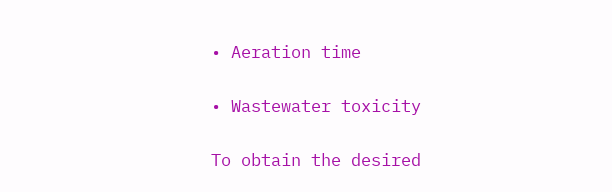• Aeration time

• Wastewater toxicity

To obtain the desired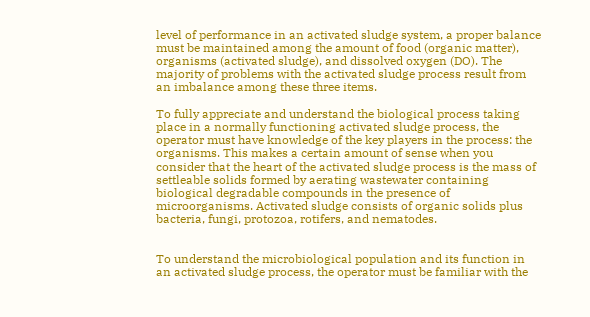level of performance in an activated sludge system, a proper balance must be maintained among the amount of food (organic matter), organisms (activated sludge), and dissolved oxygen (DO). The majority of problems with the activated sludge process result from an imbalance among these three items.

To fully appreciate and understand the biological process taking place in a normally functioning activated sludge process, the operator must have knowledge of the key players in the process: the organisms. This makes a certain amount of sense when you consider that the heart of the activated sludge process is the mass of settleable solids formed by aerating wastewater containing biological degradable compounds in the presence of microorganisms. Activated sludge consists of organic solids plus bacteria, fungi, protozoa, rotifers, and nematodes.


To understand the microbiological population and its function in an activated sludge process, the operator must be familiar with the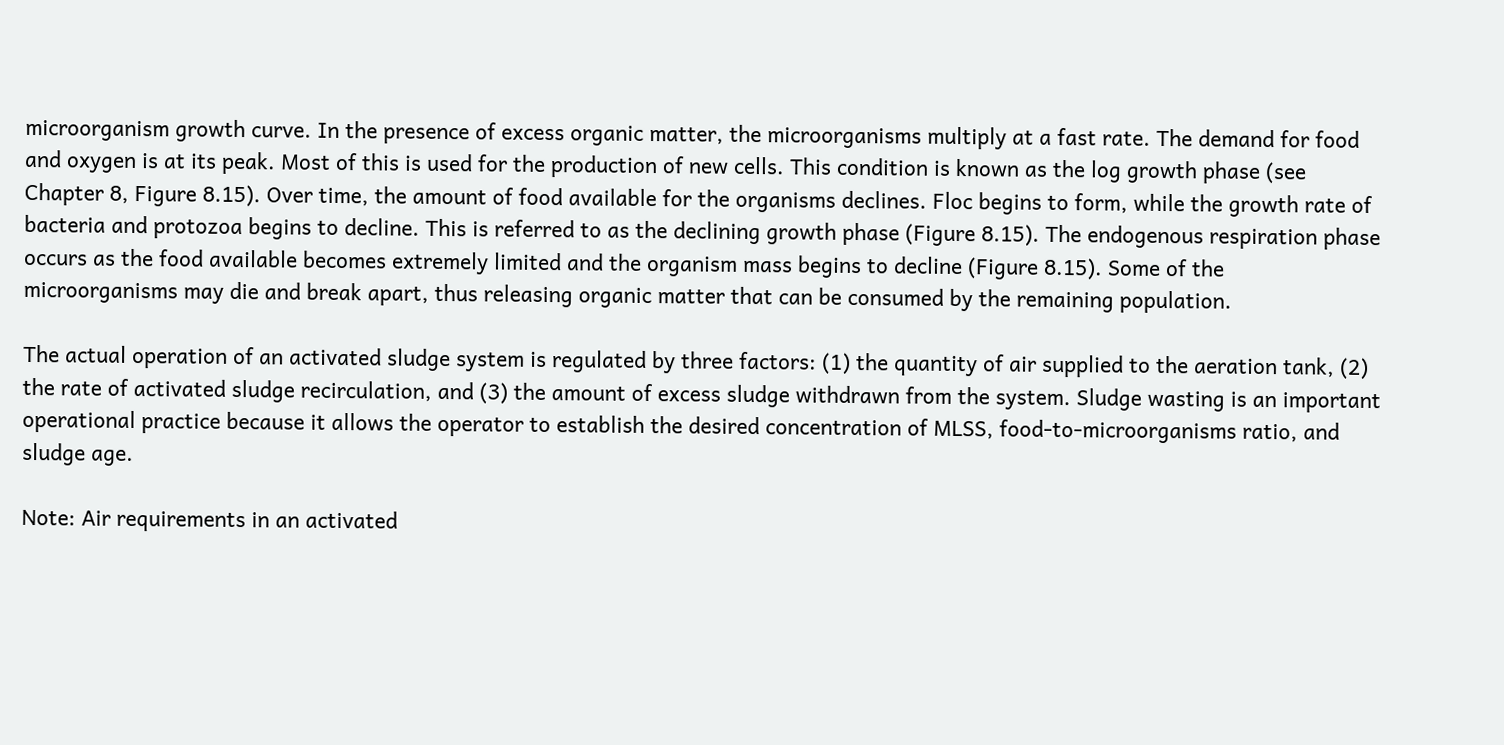microorganism growth curve. In the presence of excess organic matter, the microorganisms multiply at a fast rate. The demand for food and oxygen is at its peak. Most of this is used for the production of new cells. This condition is known as the log growth phase (see Chapter 8, Figure 8.15). Over time, the amount of food available for the organisms declines. Floc begins to form, while the growth rate of bacteria and protozoa begins to decline. This is referred to as the declining growth phase (Figure 8.15). The endogenous respiration phase occurs as the food available becomes extremely limited and the organism mass begins to decline (Figure 8.15). Some of the microorganisms may die and break apart, thus releasing organic matter that can be consumed by the remaining population.

The actual operation of an activated sludge system is regulated by three factors: (1) the quantity of air supplied to the aeration tank, (2) the rate of activated sludge recirculation, and (3) the amount of excess sludge withdrawn from the system. Sludge wasting is an important operational practice because it allows the operator to establish the desired concentration of MLSS, food-to-microorganisms ratio, and sludge age.

Note: Air requirements in an activated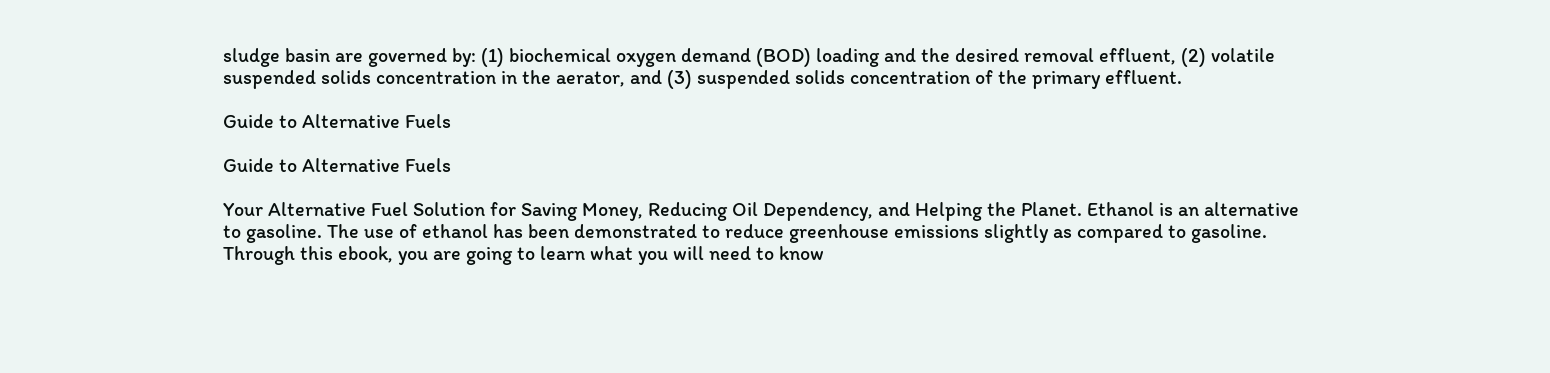sludge basin are governed by: (1) biochemical oxygen demand (BOD) loading and the desired removal effluent, (2) volatile suspended solids concentration in the aerator, and (3) suspended solids concentration of the primary effluent.

Guide to Alternative Fuels

Guide to Alternative Fuels

Your Alternative Fuel Solution for Saving Money, Reducing Oil Dependency, and Helping the Planet. Ethanol is an alternative to gasoline. The use of ethanol has been demonstrated to reduce greenhouse emissions slightly as compared to gasoline. Through this ebook, you are going to learn what you will need to know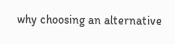why choosing an alternative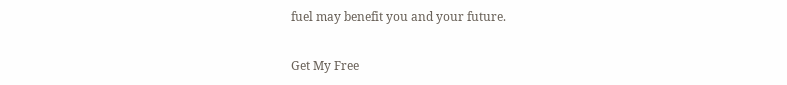fuel may benefit you and your future.

Get My Free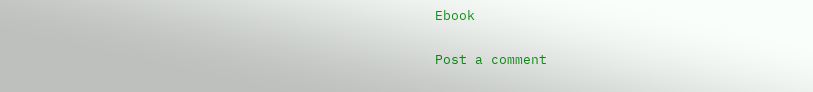Ebook

Post a comment